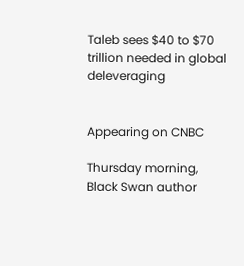Taleb sees $40 to $70 trillion needed in global deleveraging


Appearing on CNBC

Thursday morning, Black Swan author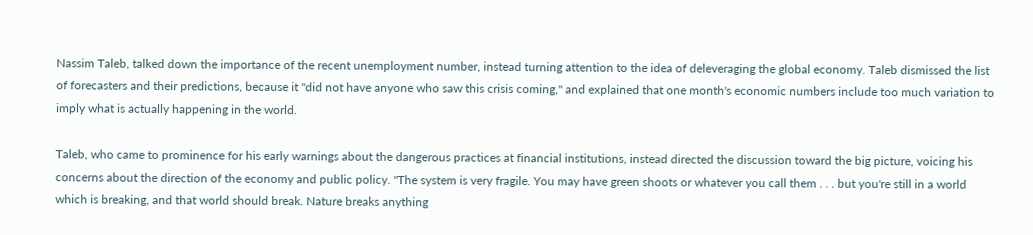Nassim Taleb, talked down the importance of the recent unemployment number, instead turning attention to the idea of deleveraging the global economy. Taleb dismissed the list of forecasters and their predictions, because it "did not have anyone who saw this crisis coming," and explained that one month's economic numbers include too much variation to imply what is actually happening in the world.

Taleb, who came to prominence for his early warnings about the dangerous practices at financial institutions, instead directed the discussion toward the big picture, voicing his concerns about the direction of the economy and public policy. "The system is very fragile. You may have green shoots or whatever you call them . . . but you're still in a world which is breaking, and that world should break. Nature breaks anything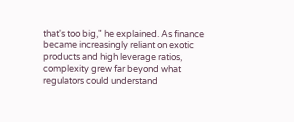that's too big," he explained. As finance became increasingly reliant on exotic products and high leverage ratios, complexity grew far beyond what regulators could understand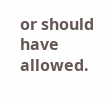or should have allowed.